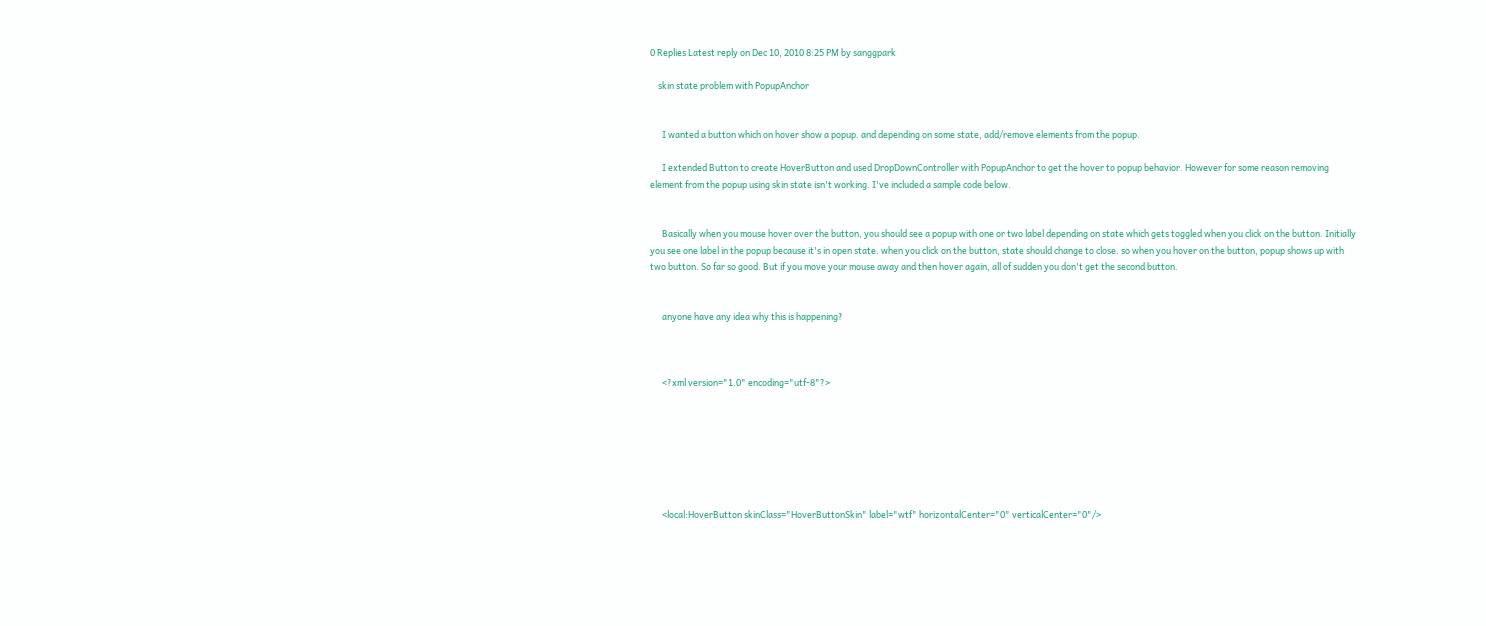0 Replies Latest reply on Dec 10, 2010 8:25 PM by sanggpark

    skin state problem with PopupAnchor


      I wanted a button which on hover show a popup. and depending on some state, add/remove elements from the popup.

      I extended Button to create HoverButton and used DropDownController with PopupAnchor to get the hover to popup behavior. However for some reason removing element from the popup using skin state isn't working. I've included a sample code below.


      Basically when you mouse hover over the button, you should see a popup with one or two label depending on state which gets toggled when you click on the button. Initially you see one label in the popup because it's in open state. when you click on the button, state should change to close. so when you hover on the button, popup shows up with two button. So far so good. But if you move your mouse away and then hover again, all of sudden you don't get the second button.


      anyone have any idea why this is happening?



      <?xml version="1.0" encoding="utf-8"?>







      <local:HoverButton skinClass="HoverButtonSkin" label="wtf" horizontalCenter="0" verticalCenter="0"/>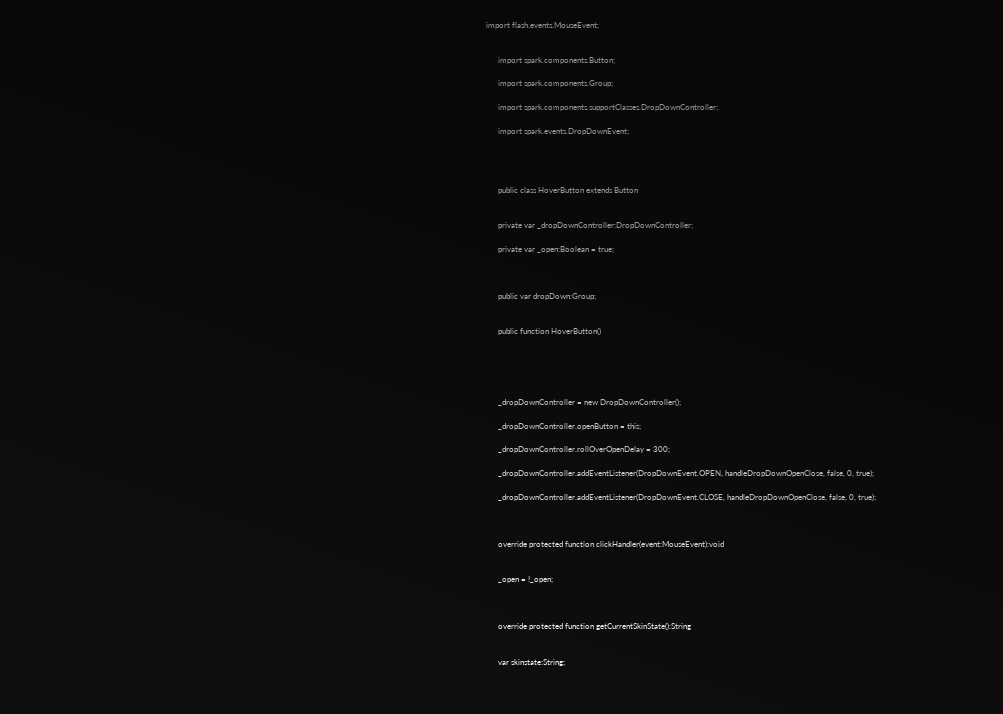import flash.events.MouseEvent;


      import spark.components.Button;

      import spark.components.Group;

      import spark.components.supportClasses.DropDownController;

      import spark.events.DropDownEvent;




      public class HoverButton extends Button


      private var _dropDownController:DropDownController;

      private var _open:Boolean = true;



      public var dropDown:Group;


      public function HoverButton()





      _dropDownController = new DropDownController();

      _dropDownController.openButton = this;

      _dropDownController.rollOverOpenDelay = 300;

      _dropDownController.addEventListener(DropDownEvent.OPEN, handleDropDownOpenClose, false, 0, true);

      _dropDownController.addEventListener(DropDownEvent.CLOSE, handleDropDownOpenClose, false, 0, true);



      override protected function clickHandler(event:MouseEvent):void


      _open = !_open;



      override protected function getCurrentSkinState():String


      var skinstate:String;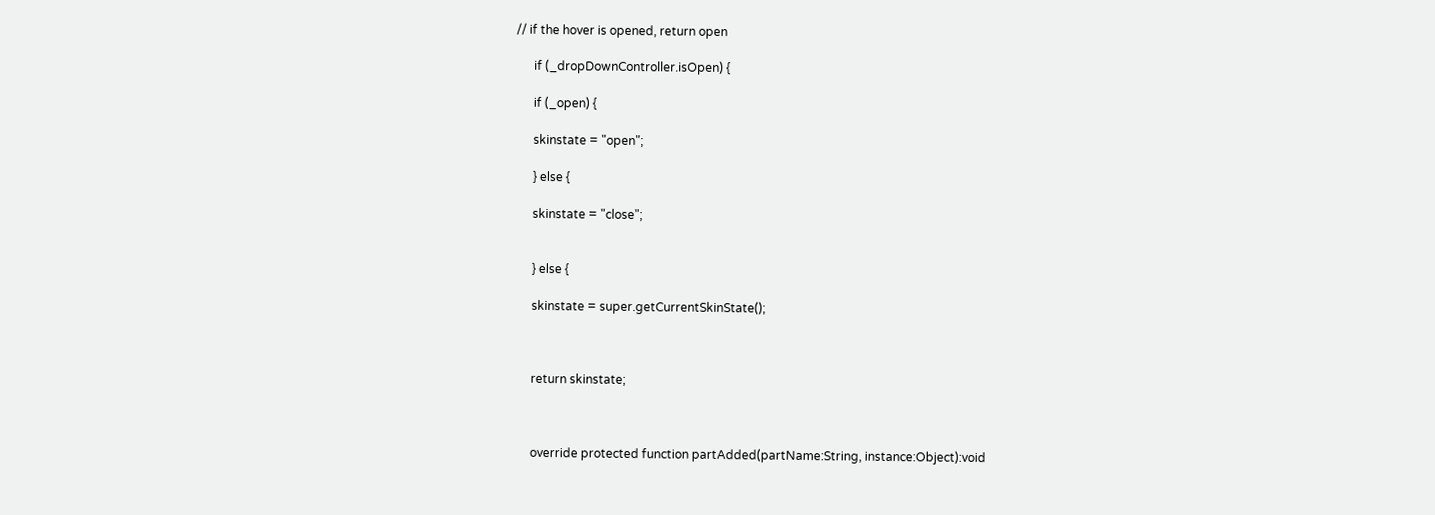// if the hover is opened, return open

      if (_dropDownController.isOpen) {

      if (_open) {

      skinstate = "open";

      } else {

      skinstate = "close";


      } else {

      skinstate = super.getCurrentSkinState();



      return skinstate;



      override protected function partAdded(partName:String, instance:Object):void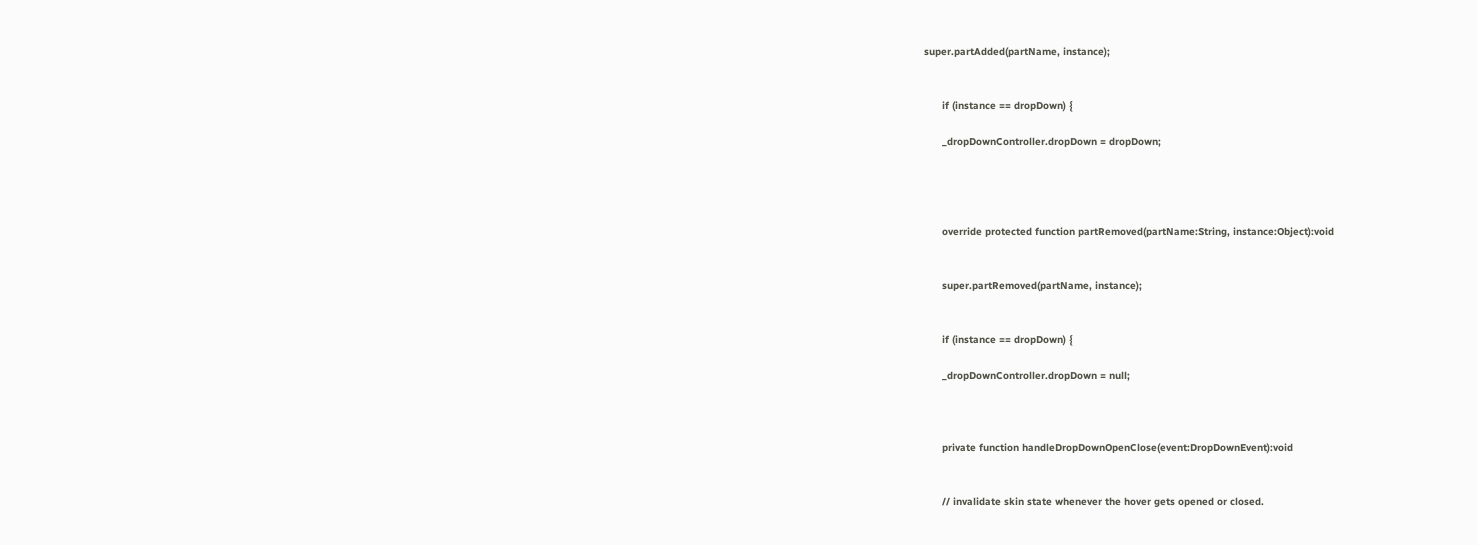super.partAdded(partName, instance);


      if (instance == dropDown) {

      _dropDownController.dropDown = dropDown;




      override protected function partRemoved(partName:String, instance:Object):void


      super.partRemoved(partName, instance);


      if (instance == dropDown) {

      _dropDownController.dropDown = null;



      private function handleDropDownOpenClose(event:DropDownEvent):void


      // invalidate skin state whenever the hover gets opened or closed.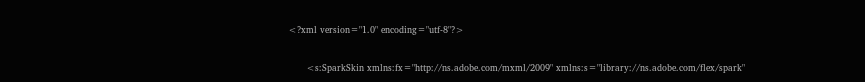<?xml version="1.0" encoding="utf-8"?>


      <s:SparkSkin xmlns:fx="http://ns.adobe.com/mxml/2009" xmlns:s="library://ns.adobe.com/flex/spark"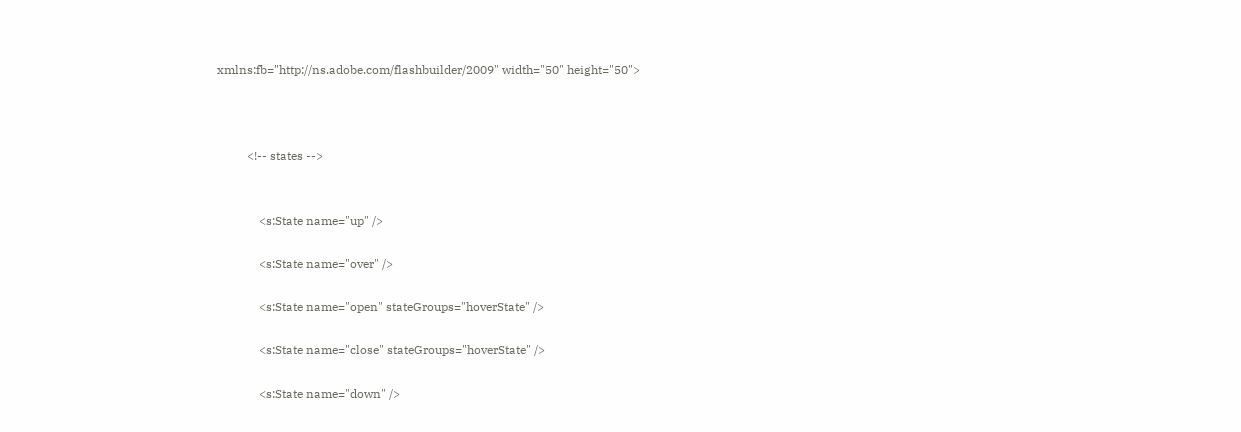xmlns:fb="http://ns.adobe.com/flashbuilder/2009" width="50" height="50">



          <!-- states -->


              <s:State name="up" />

              <s:State name="over" />

              <s:State name="open" stateGroups="hoverState" />

              <s:State name="close" stateGroups="hoverState" />

              <s:State name="down" />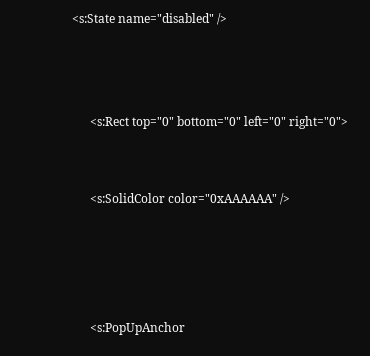<s:State name="disabled" />



      <s:Rect top="0" bottom="0" left="0" right="0">


      <s:SolidColor color="0xAAAAAA" />




      <s:PopUpAnchor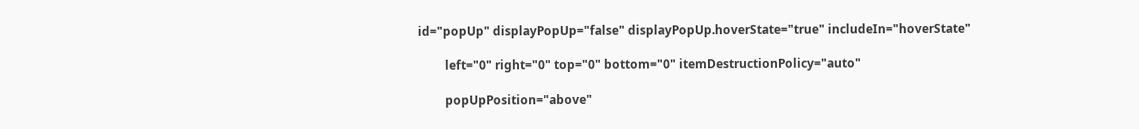id="popUp" displayPopUp="false" displayPopUp.hoverState="true" includeIn="hoverState"

         left="0" right="0" top="0" bottom="0" itemDestructionPolicy="auto"

         popUpPosition="above"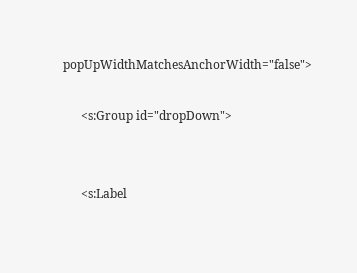popUpWidthMatchesAnchorWidth="false">

      <s:Group id="dropDown">


      <s:Label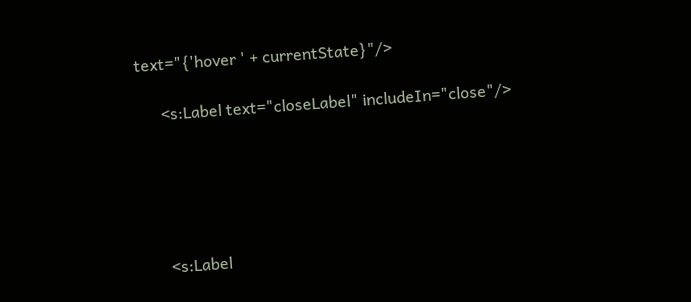text="{'hover ' + currentState}"/>

      <s:Label text="closeLabel" includeIn="close"/>





      <s:Label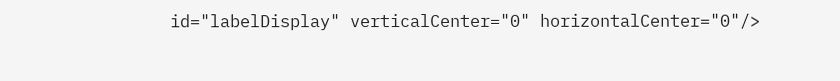id="labelDisplay" verticalCenter="0" horizontalCenter="0"/>